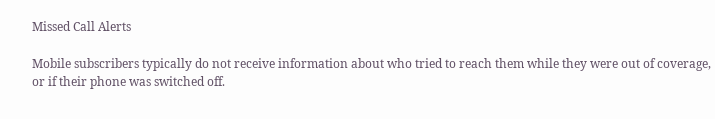Missed Call Alerts

Mobile subscribers typically do not receive information about who tried to reach them while they were out of coverage, or if their phone was switched off.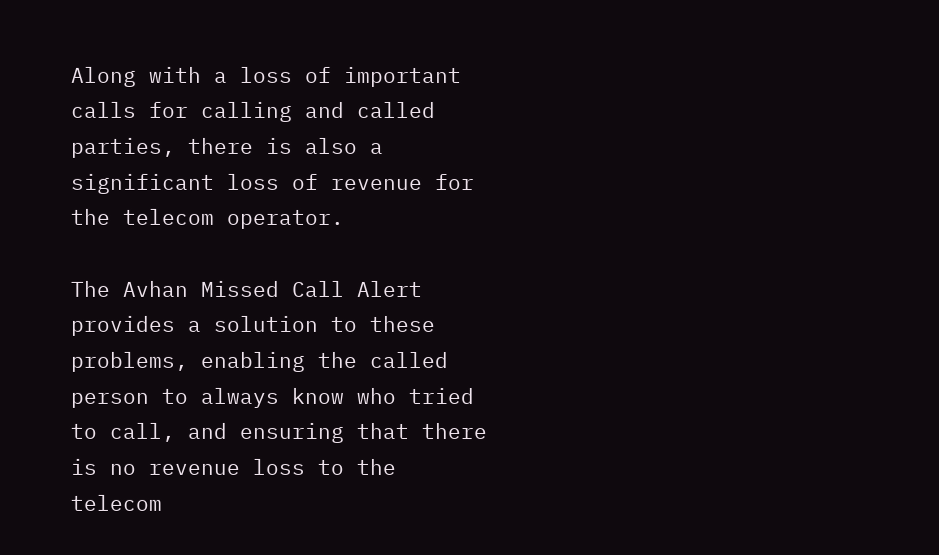Along with a loss of important calls for calling and called parties, there is also a significant loss of revenue for the telecom operator.

The Avhan Missed Call Alert provides a solution to these problems, enabling the called person to always know who tried to call, and ensuring that there is no revenue loss to the telecom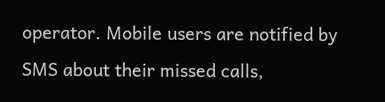operator. Mobile users are notified by SMS about their missed calls,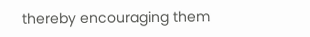thereby encouraging them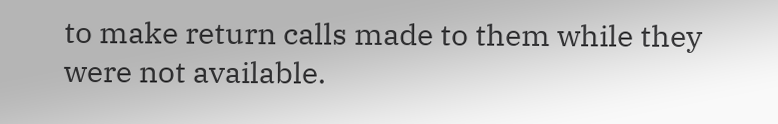to make return calls made to them while they were not available.